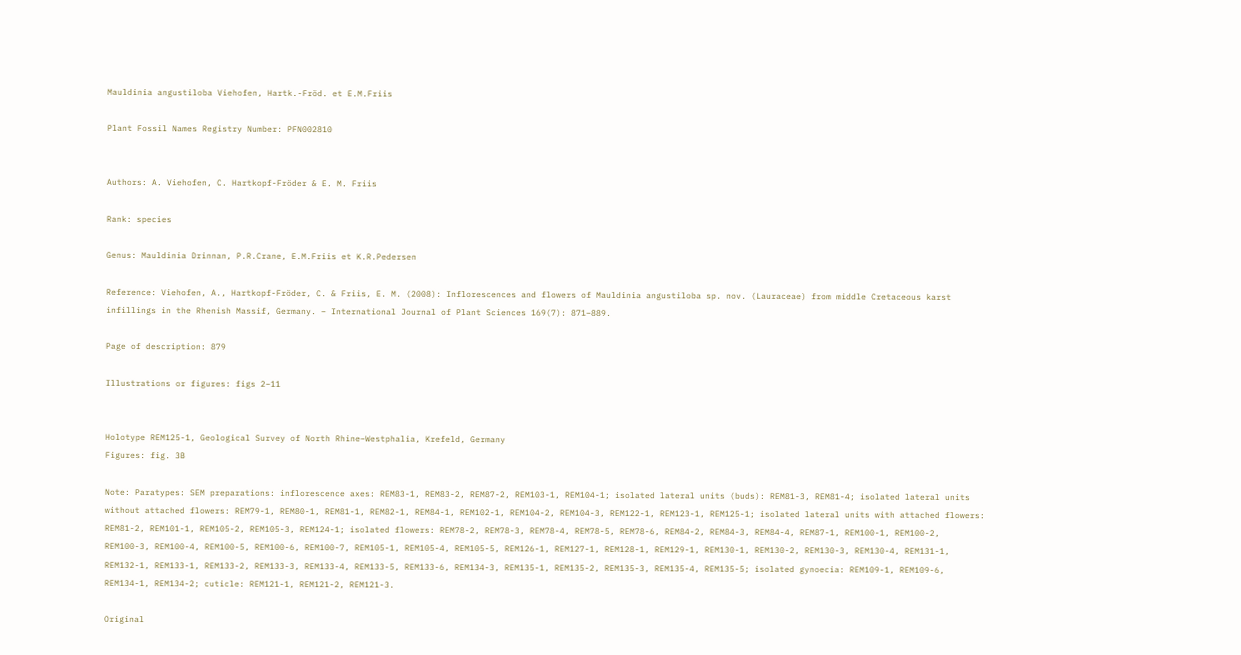Mauldinia angustiloba Viehofen, Hartk.-Fröd. et E.M.Friis

Plant Fossil Names Registry Number: PFN002810


Authors: A. Viehofen, C. Hartkopf-Fröder & E. M. Friis

Rank: species

Genus: Mauldinia Drinnan, P.R.Crane, E.M.Friis et K.R.Pedersen

Reference: Viehofen, A., Hartkopf-Fröder, C. & Friis, E. M. (2008): Inflorescences and flowers of Mauldinia angustiloba sp. nov. (Lauraceae) from middle Cretaceous karst infillings in the Rhenish Massif, Germany. – International Journal of Plant Sciences 169(7): 871–889.

Page of description: 879

Illustrations or figures: figs 2–11


Holotype REM125-1, Geological Survey of North Rhine–Westphalia, Krefeld, Germany
Figures: fig. 3B

Note: Paratypes: SEM preparations: inflorescence axes: REM83-1, REM83-2, REM87-2, REM103-1, REM104-1; isolated lateral units (buds): REM81-3, REM81-4; isolated lateral units without attached flowers: REM79-1, REM80-1, REM81-1, REM82-1, REM84-1, REM102-1, REM104-2, REM104-3, REM122-1, REM123-1, REM125-1; isolated lateral units with attached flowers: REM81-2, REM101-1, REM105-2, REM105-3, REM124-1; isolated flowers: REM78-2, REM78-3, REM78-4, REM78-5, REM78-6, REM84-2, REM84-3, REM84-4, REM87-1, REM100-1, REM100-2, REM100-3, REM100-4, REM100-5, REM100-6, REM100-7, REM105-1, REM105-4, REM105-5, REM126-1, REM127-1, REM128-1, REM129-1, REM130-1, REM130-2, REM130-3, REM130-4, REM131-1, REM132-1, REM133-1, REM133-2, REM133-3, REM133-4, REM133-5, REM133-6, REM134-3, REM135-1, REM135-2, REM135-3, REM135-4, REM135-5; isolated gynoecia: REM109-1, REM109-6, REM134-1, REM134-2; cuticle: REM121-1, REM121-2, REM121-3.

Original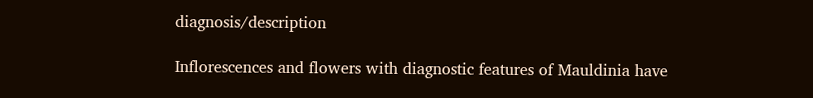diagnosis/description

Inflorescences and flowers with diagnostic features of Mauldinia have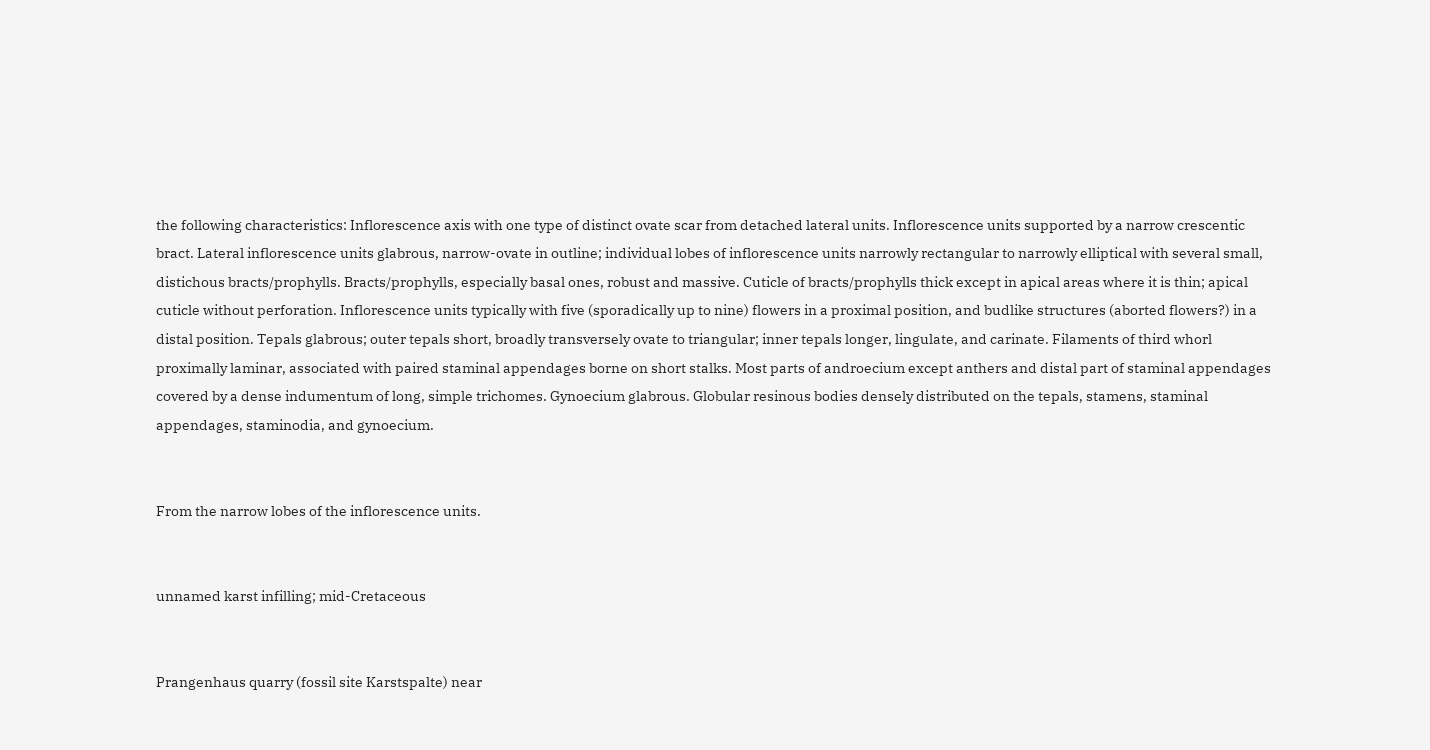the following characteristics: Inflorescence axis with one type of distinct ovate scar from detached lateral units. Inflorescence units supported by a narrow crescentic bract. Lateral inflorescence units glabrous, narrow-ovate in outline; individual lobes of inflorescence units narrowly rectangular to narrowly elliptical with several small, distichous bracts/prophylls. Bracts/prophylls, especially basal ones, robust and massive. Cuticle of bracts/prophylls thick except in apical areas where it is thin; apical cuticle without perforation. Inflorescence units typically with five (sporadically up to nine) flowers in a proximal position, and budlike structures (aborted flowers?) in a distal position. Tepals glabrous; outer tepals short, broadly transversely ovate to triangular; inner tepals longer, lingulate, and carinate. Filaments of third whorl proximally laminar, associated with paired staminal appendages borne on short stalks. Most parts of androecium except anthers and distal part of staminal appendages covered by a dense indumentum of long, simple trichomes. Gynoecium glabrous. Globular resinous bodies densely distributed on the tepals, stamens, staminal appendages, staminodia, and gynoecium.


From the narrow lobes of the inflorescence units.


unnamed karst infilling; mid-Cretaceous


Prangenhaus quarry (fossil site Karstspalte) near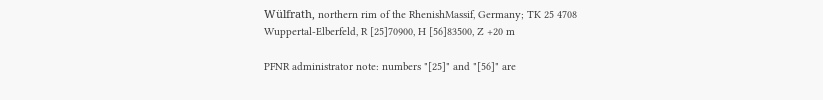Wülfrath, northern rim of the RhenishMassif, Germany; TK 25 4708 Wuppertal-Elberfeld, R [25]70900, H [56]83500, Z +20 m

PFNR administrator note: numbers "[25]" and "[56]" are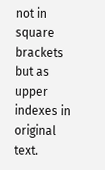not in square brackets but as upper indexes in original text.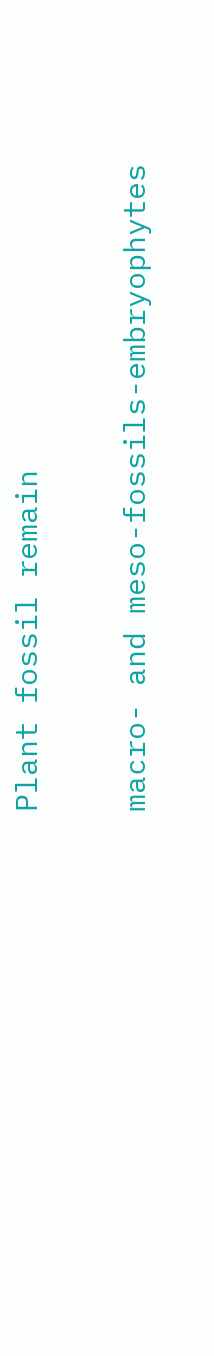Plant fossil remain

macro- and meso-fossils-embryophytes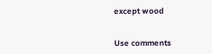except wood


Use comments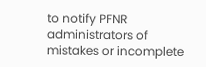to notify PFNR administrators of mistakes or incomplete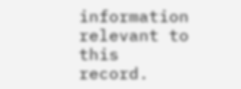information relevant to this record.